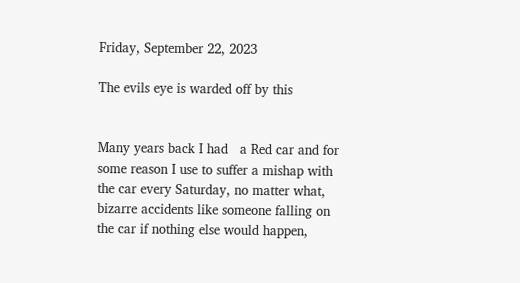Friday, September 22, 2023

The evils eye is warded off by this


Many years back I had   a Red car and for some reason I use to suffer a mishap with the car every Saturday, no matter what, bizarre accidents like someone falling on the car if nothing else would happen,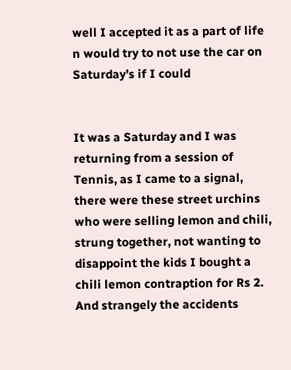well I accepted it as a part of life n would try to not use the car on Saturday’s if I could


It was a Saturday and I was returning from a session of Tennis, as I came to a signal, there were these street urchins who were selling lemon and chili, strung together, not wanting to disappoint the kids I bought a chili lemon contraption for Rs 2.  And strangely the accidents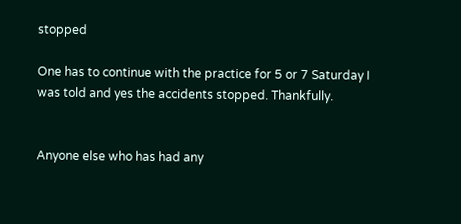stopped

One has to continue with the practice for 5 or 7 Saturday I was told and yes the accidents stopped. Thankfully.


Anyone else who has had any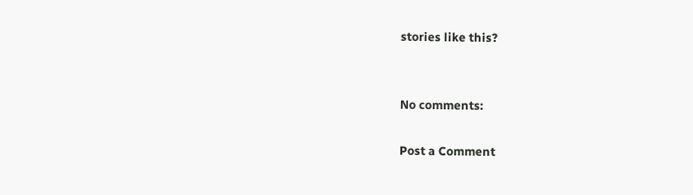stories like this?


No comments:

Post a Comment